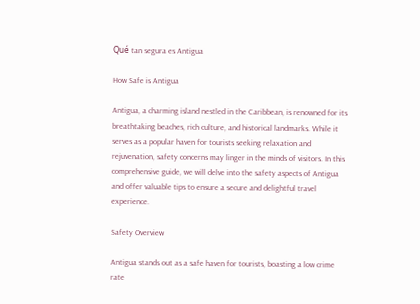Qué tan segura es Antigua

How Safe is Antigua

Antigua, a charming island nestled in the Caribbean, is renowned for its breathtaking beaches, rich culture, and historical landmarks. While it serves as a popular haven for tourists seeking relaxation and rejuvenation, safety concerns may linger in the minds of visitors. In this comprehensive guide, we will delve into the safety aspects of Antigua and offer valuable tips to ensure a secure and delightful travel experience.

Safety Overview

Antigua stands out as a safe haven for tourists, boasting a low crime rate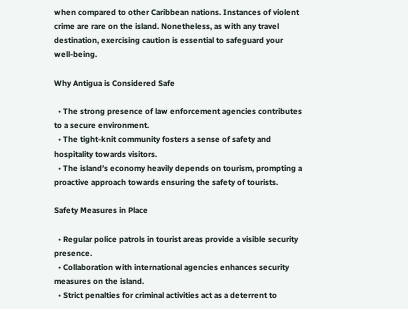when compared to other Caribbean nations. Instances of violent crime are rare on the island. Nonetheless, as with any travel destination, exercising caution is essential to safeguard your well-being.

Why Antigua is Considered Safe

  • The strong presence of law enforcement agencies contributes to a secure environment.
  • The tight-knit community fosters a sense of safety and hospitality towards visitors.
  • The island’s economy heavily depends on tourism, prompting a proactive approach towards ensuring the safety of tourists.

Safety Measures in Place

  • Regular police patrols in tourist areas provide a visible security presence.
  • Collaboration with international agencies enhances security measures on the island.
  • Strict penalties for criminal activities act as a deterrent to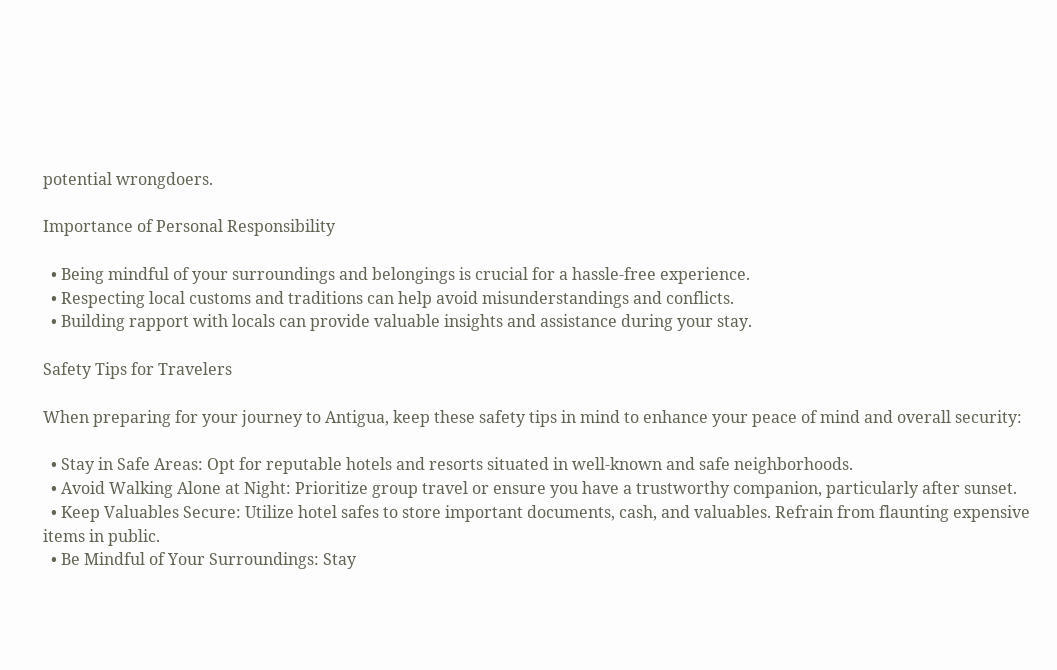potential wrongdoers.

Importance of Personal Responsibility

  • Being mindful of your surroundings and belongings is crucial for a hassle-free experience.
  • Respecting local customs and traditions can help avoid misunderstandings and conflicts.
  • Building rapport with locals can provide valuable insights and assistance during your stay.

Safety Tips for Travelers

When preparing for your journey to Antigua, keep these safety tips in mind to enhance your peace of mind and overall security:

  • Stay in Safe Areas: Opt for reputable hotels and resorts situated in well-known and safe neighborhoods.
  • Avoid Walking Alone at Night: Prioritize group travel or ensure you have a trustworthy companion, particularly after sunset.
  • Keep Valuables Secure: Utilize hotel safes to store important documents, cash, and valuables. Refrain from flaunting expensive items in public.
  • Be Mindful of Your Surroundings: Stay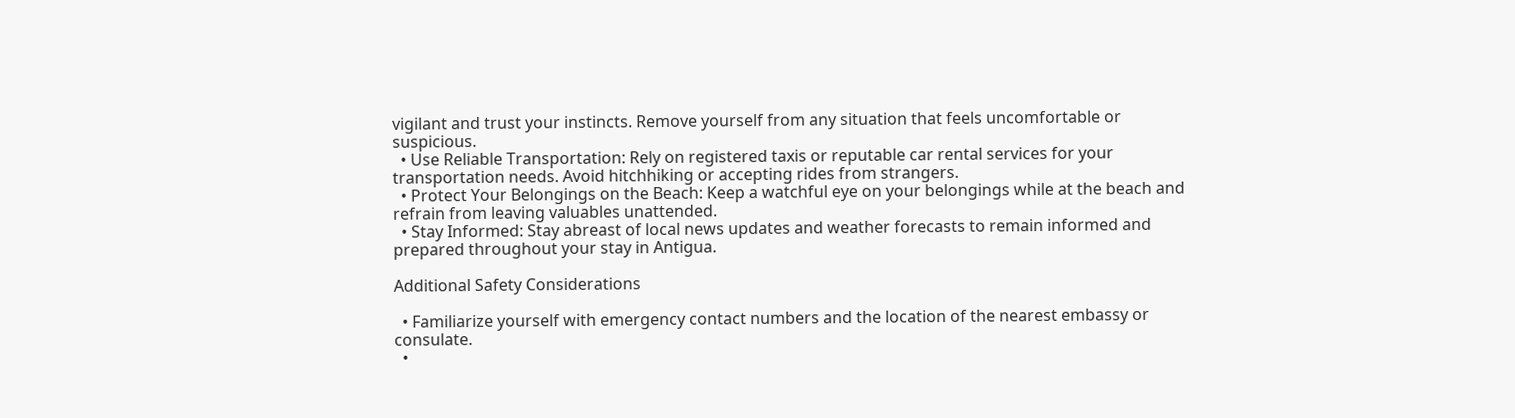vigilant and trust your instincts. Remove yourself from any situation that feels uncomfortable or suspicious.
  • Use Reliable Transportation: Rely on registered taxis or reputable car rental services for your transportation needs. Avoid hitchhiking or accepting rides from strangers.
  • Protect Your Belongings on the Beach: Keep a watchful eye on your belongings while at the beach and refrain from leaving valuables unattended.
  • Stay Informed: Stay abreast of local news updates and weather forecasts to remain informed and prepared throughout your stay in Antigua.

Additional Safety Considerations

  • Familiarize yourself with emergency contact numbers and the location of the nearest embassy or consulate.
  •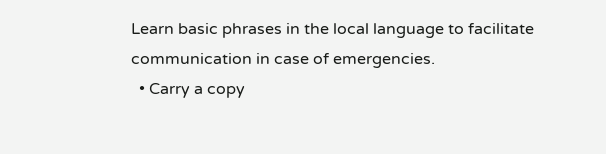Learn basic phrases in the local language to facilitate communication in case of emergencies.
  • Carry a copy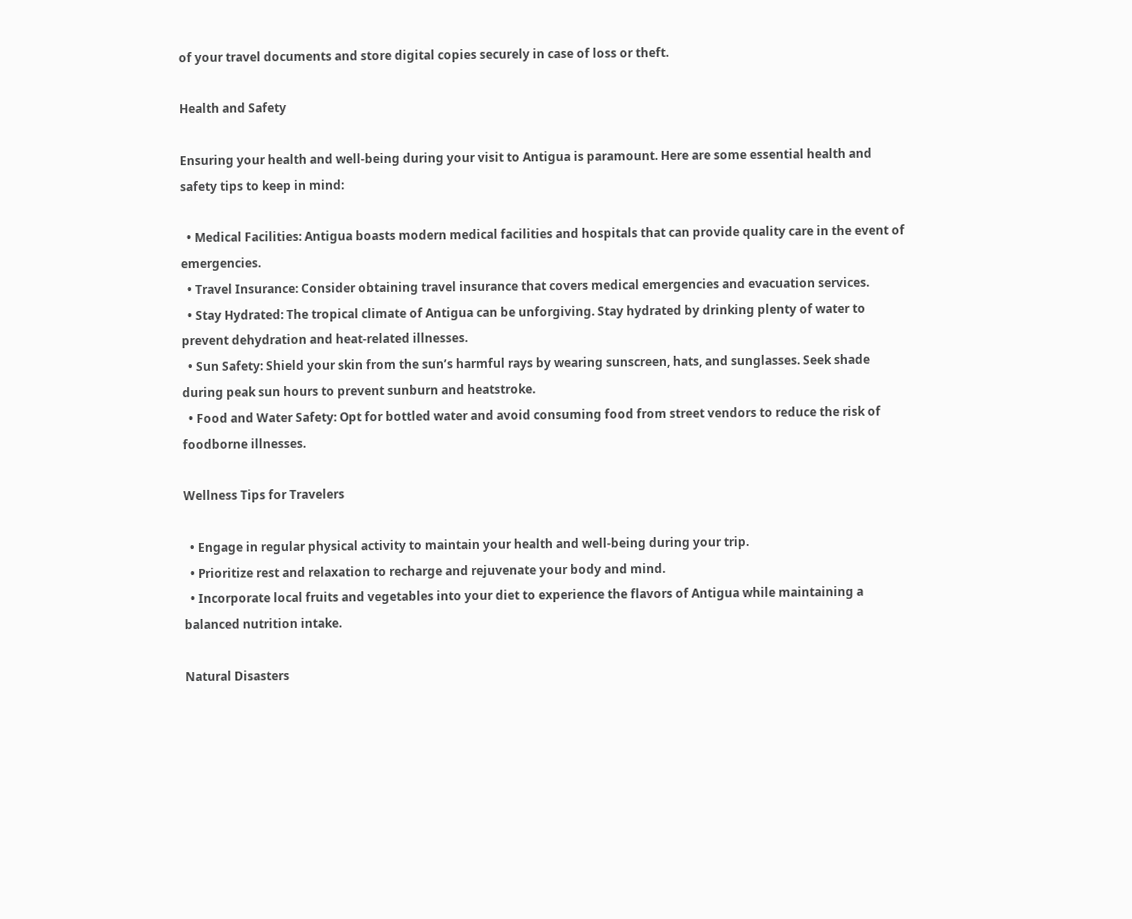of your travel documents and store digital copies securely in case of loss or theft.

Health and Safety

Ensuring your health and well-being during your visit to Antigua is paramount. Here are some essential health and safety tips to keep in mind:

  • Medical Facilities: Antigua boasts modern medical facilities and hospitals that can provide quality care in the event of emergencies.
  • Travel Insurance: Consider obtaining travel insurance that covers medical emergencies and evacuation services.
  • Stay Hydrated: The tropical climate of Antigua can be unforgiving. Stay hydrated by drinking plenty of water to prevent dehydration and heat-related illnesses.
  • Sun Safety: Shield your skin from the sun’s harmful rays by wearing sunscreen, hats, and sunglasses. Seek shade during peak sun hours to prevent sunburn and heatstroke.
  • Food and Water Safety: Opt for bottled water and avoid consuming food from street vendors to reduce the risk of foodborne illnesses.

Wellness Tips for Travelers

  • Engage in regular physical activity to maintain your health and well-being during your trip.
  • Prioritize rest and relaxation to recharge and rejuvenate your body and mind.
  • Incorporate local fruits and vegetables into your diet to experience the flavors of Antigua while maintaining a balanced nutrition intake.

Natural Disasters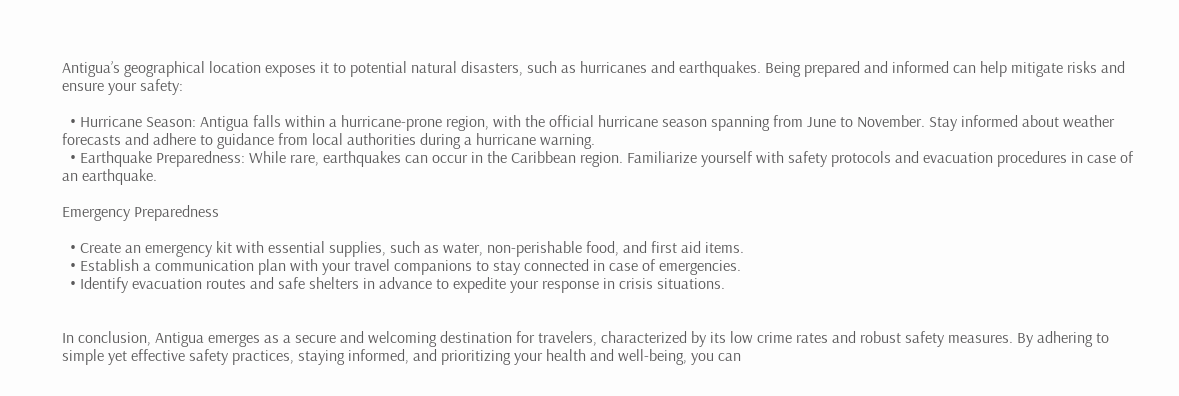Antigua’s geographical location exposes it to potential natural disasters, such as hurricanes and earthquakes. Being prepared and informed can help mitigate risks and ensure your safety:

  • Hurricane Season: Antigua falls within a hurricane-prone region, with the official hurricane season spanning from June to November. Stay informed about weather forecasts and adhere to guidance from local authorities during a hurricane warning.
  • Earthquake Preparedness: While rare, earthquakes can occur in the Caribbean region. Familiarize yourself with safety protocols and evacuation procedures in case of an earthquake.

Emergency Preparedness

  • Create an emergency kit with essential supplies, such as water, non-perishable food, and first aid items.
  • Establish a communication plan with your travel companions to stay connected in case of emergencies.
  • Identify evacuation routes and safe shelters in advance to expedite your response in crisis situations.


In conclusion, Antigua emerges as a secure and welcoming destination for travelers, characterized by its low crime rates and robust safety measures. By adhering to simple yet effective safety practices, staying informed, and prioritizing your health and well-being, you can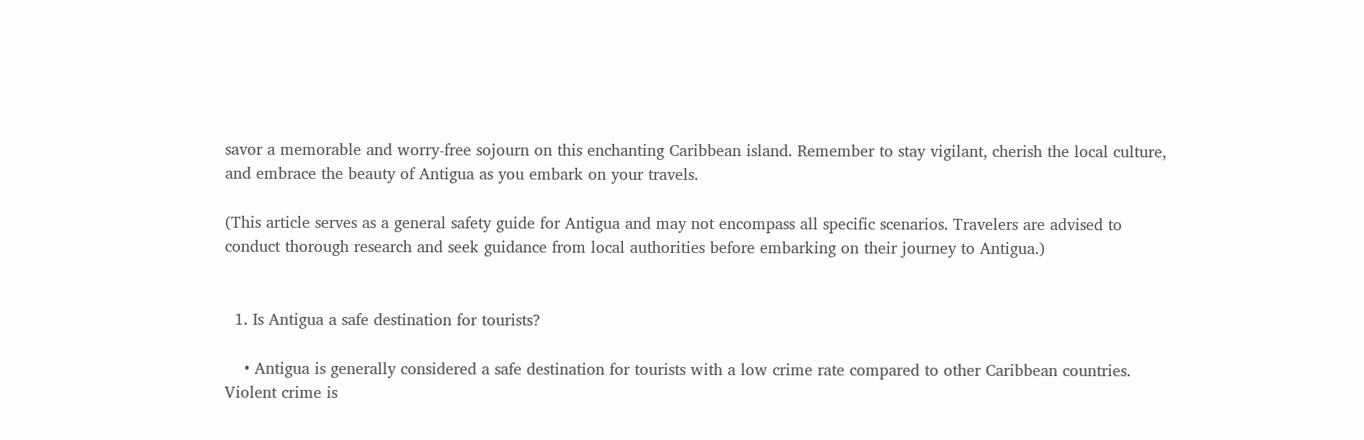savor a memorable and worry-free sojourn on this enchanting Caribbean island. Remember to stay vigilant, cherish the local culture, and embrace the beauty of Antigua as you embark on your travels.

(This article serves as a general safety guide for Antigua and may not encompass all specific scenarios. Travelers are advised to conduct thorough research and seek guidance from local authorities before embarking on their journey to Antigua.)


  1. Is Antigua a safe destination for tourists?

    • Antigua is generally considered a safe destination for tourists with a low crime rate compared to other Caribbean countries. Violent crime is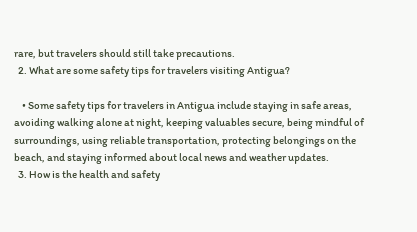rare, but travelers should still take precautions.
  2. What are some safety tips for travelers visiting Antigua?

    • Some safety tips for travelers in Antigua include staying in safe areas, avoiding walking alone at night, keeping valuables secure, being mindful of surroundings, using reliable transportation, protecting belongings on the beach, and staying informed about local news and weather updates.
  3. How is the health and safety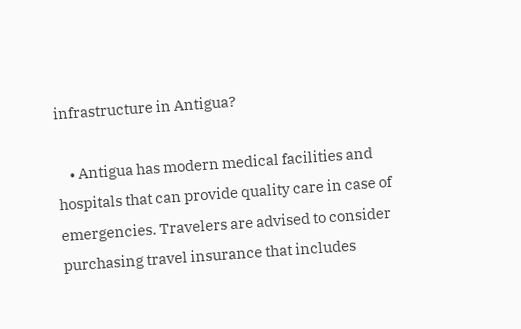infrastructure in Antigua?

    • Antigua has modern medical facilities and hospitals that can provide quality care in case of emergencies. Travelers are advised to consider purchasing travel insurance that includes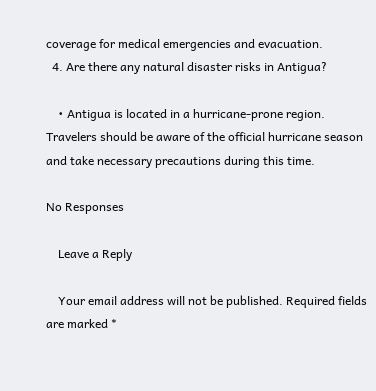coverage for medical emergencies and evacuation.
  4. Are there any natural disaster risks in Antigua?

    • Antigua is located in a hurricane-prone region. Travelers should be aware of the official hurricane season and take necessary precautions during this time.

No Responses

    Leave a Reply

    Your email address will not be published. Required fields are marked *